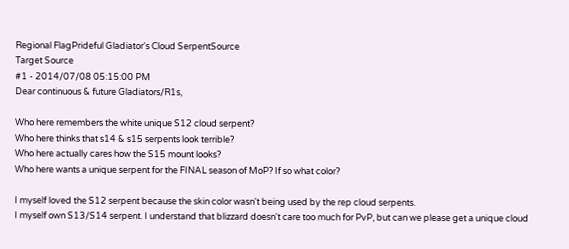Regional FlagPrideful Gladiator's Cloud SerpentSource
Target Source
#1 - 2014/07/08 05:15:00 PM
Dear continuous & future Gladiators/R1s,

Who here remembers the white unique S12 cloud serpent?
Who here thinks that s14 & s15 serpents look terrible?
Who here actually cares how the S15 mount looks?
Who here wants a unique serpent for the FINAL season of MoP? If so what color?

I myself loved the S12 serpent because the skin color wasn't being used by the rep cloud serpents.
I myself own S13/S14 serpent. I understand that blizzard doesn't care too much for PvP, but can we please get a unique cloud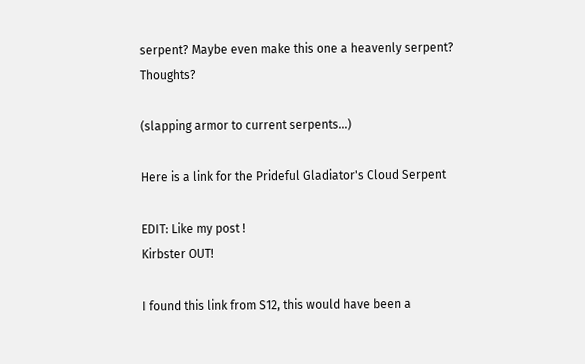serpent? Maybe even make this one a heavenly serpent? Thoughts?

(slapping armor to current serpents...)

Here is a link for the Prideful Gladiator's Cloud Serpent

EDIT: Like my post !
Kirbster OUT!

I found this link from S12, this would have been a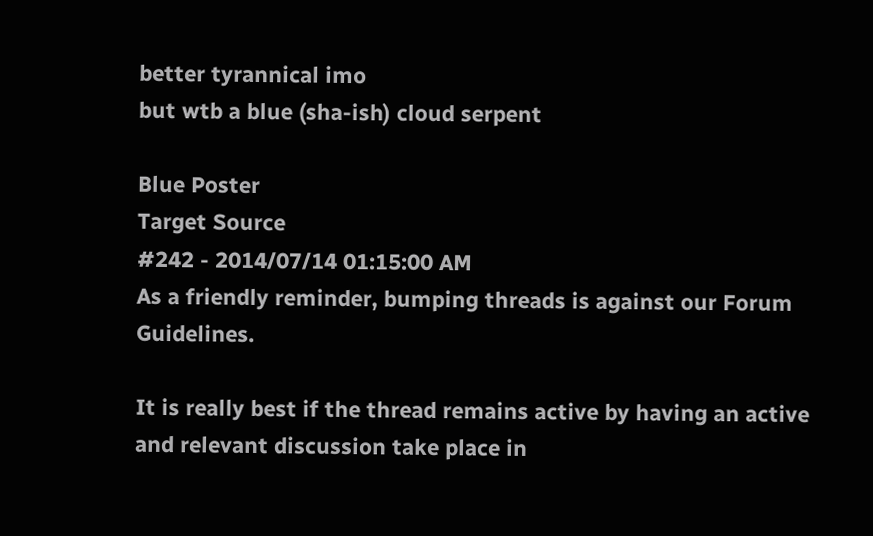better tyrannical imo
but wtb a blue (sha-ish) cloud serpent

Blue Poster
Target Source
#242 - 2014/07/14 01:15:00 AM
As a friendly reminder, bumping threads is against our Forum Guidelines.

It is really best if the thread remains active by having an active and relevant discussion take place in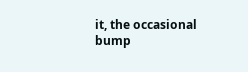it, the occasional bump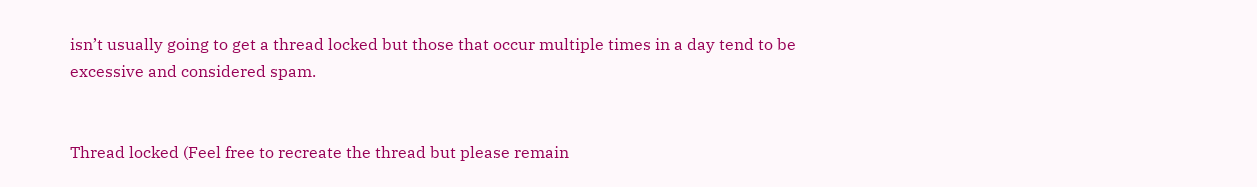isn’t usually going to get a thread locked but those that occur multiple times in a day tend to be excessive and considered spam.


Thread locked (Feel free to recreate the thread but please remain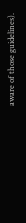aware of those guidelines).